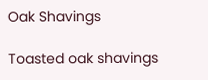Oak Shavings

Toasted oak shavings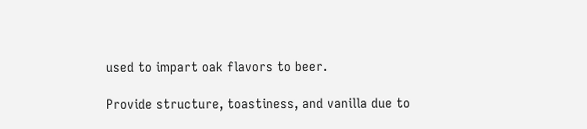used to impart oak flavors to beer.

Provide structure, toastiness, and vanilla due to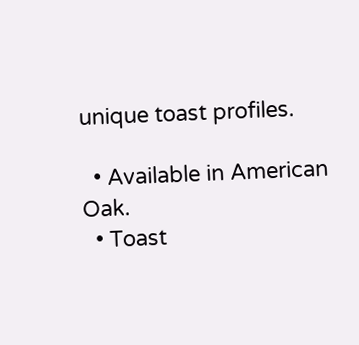unique toast profiles.

  • Available in American Oak.
  • Toast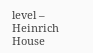level – Heinrich House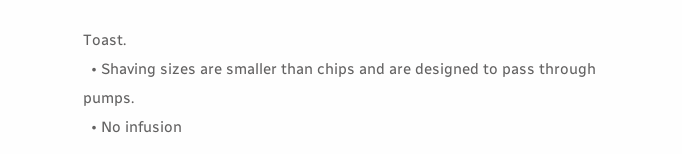Toast.
  • Shaving sizes are smaller than chips and are designed to pass through pumps.
  • No infusion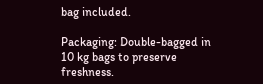bag included.

Packaging: Double-bagged in 10 kg bags to preserve freshness.